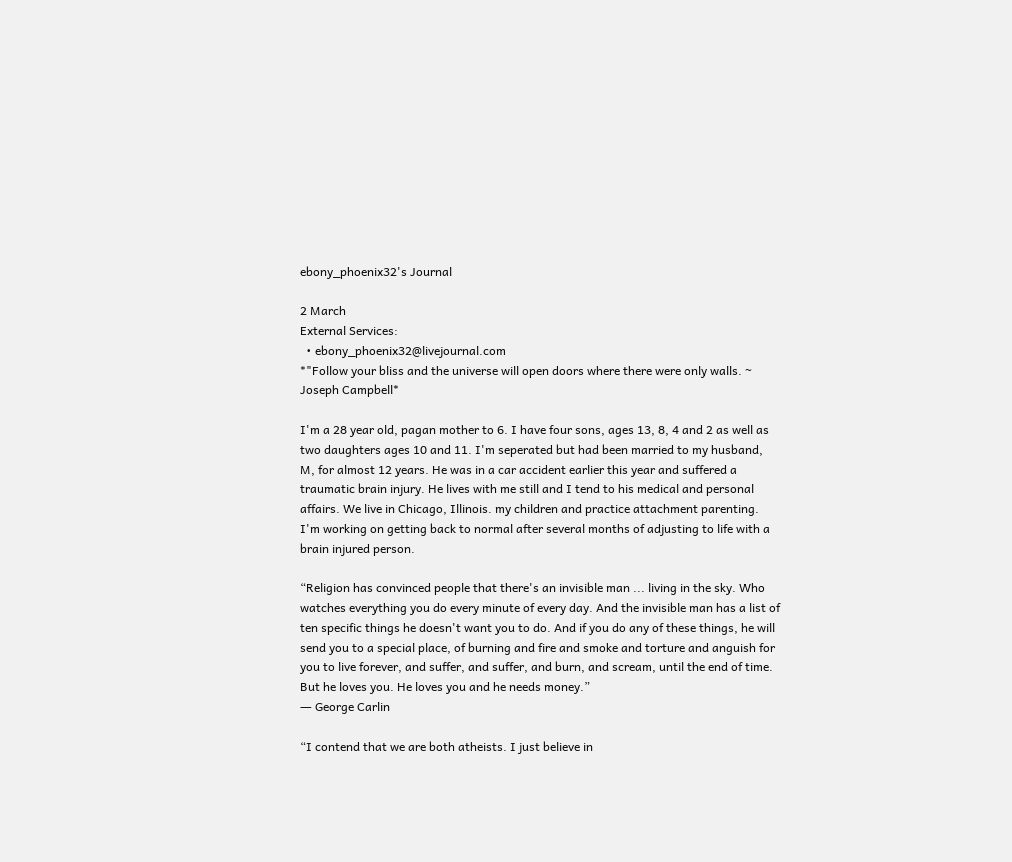ebony_phoenix32's Journal

2 March
External Services:
  • ebony_phoenix32@livejournal.com
*"Follow your bliss and the universe will open doors where there were only walls. ~ Joseph Campbell*

I'm a 28 year old, pagan mother to 6. I have four sons, ages 13, 8, 4 and 2 as well as two daughters ages 10 and 11. I'm seperated but had been married to my husband, M, for almost 12 years. He was in a car accident earlier this year and suffered a traumatic brain injury. He lives with me still and I tend to his medical and personal affairs. We live in Chicago, Illinois. my children and practice attachment parenting. I'm working on getting back to normal after several months of adjusting to life with a brain injured person.

“Religion has convinced people that there's an invisible man ... living in the sky. Who watches everything you do every minute of every day. And the invisible man has a list of ten specific things he doesn't want you to do. And if you do any of these things, he will send you to a special place, of burning and fire and smoke and torture and anguish for you to live forever, and suffer, and suffer, and burn, and scream, until the end of time. But he loves you. He loves you and he needs money.”
― George Carlin

“I contend that we are both atheists. I just believe in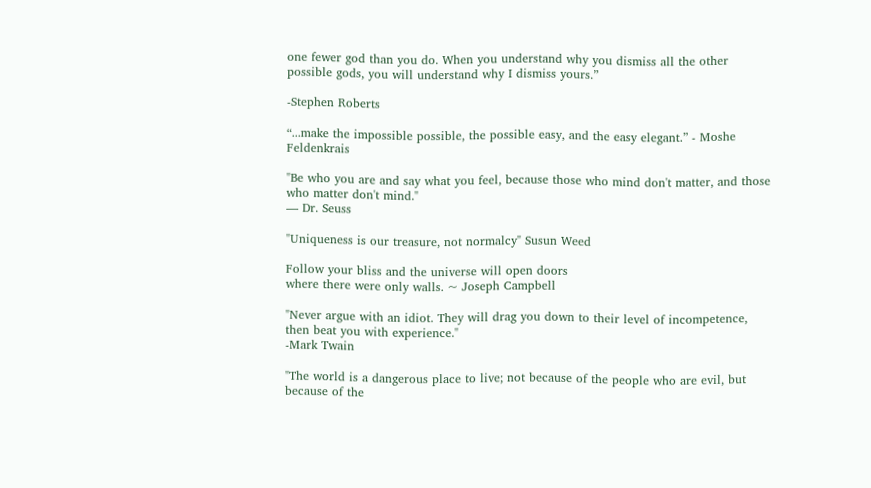one fewer god than you do. When you understand why you dismiss all the other possible gods, you will understand why I dismiss yours.”

-Stephen Roberts

“...make the impossible possible, the possible easy, and the easy elegant.” - Moshe Feldenkrais

"Be who you are and say what you feel, because those who mind don't matter, and those who matter don't mind."
— Dr. Seuss

"Uniqueness is our treasure, not normalcy" Susun Weed

Follow your bliss and the universe will open doors
where there were only walls. ~ Joseph Campbell

"Never argue with an idiot. They will drag you down to their level of incompetence, then beat you with experience."
-Mark Twain

"The world is a dangerous place to live; not because of the people who are evil, but because of the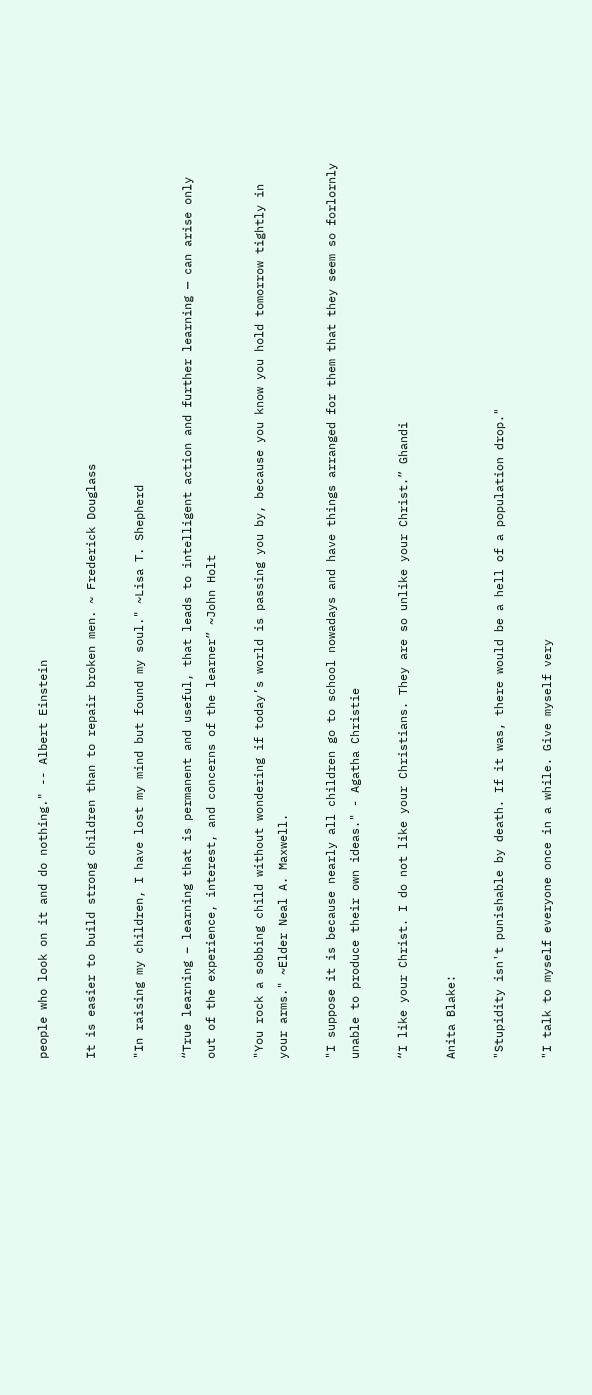people who look on it and do nothing." -- Albert Einstein

It is easier to build strong children than to repair broken men. ~ Frederick Douglass

"In raising my children, I have lost my mind but found my soul." ~Lisa T. Shepherd

“True learning – learning that is permanent and useful, that leads to intelligent action and further learning — can arise only out of the experience, interest, and concerns of the learner” ~John Holt

"You rock a sobbing child without wondering if today’s world is passing you by, because you know you hold tomorrow tightly in your arms." ~Elder Neal A. Maxwell.

"I suppose it is because nearly all children go to school nowadays and have things arranged for them that they seem so forlornly unable to produce their own ideas." - Agatha Christie

“I like your Christ. I do not like your Christians. They are so unlike your Christ.” Ghandi

Anita Blake:

"Stupidity isn't punishable by death. If it was, there would be a hell of a population drop."

"I talk to myself everyone once in a while. Give myself very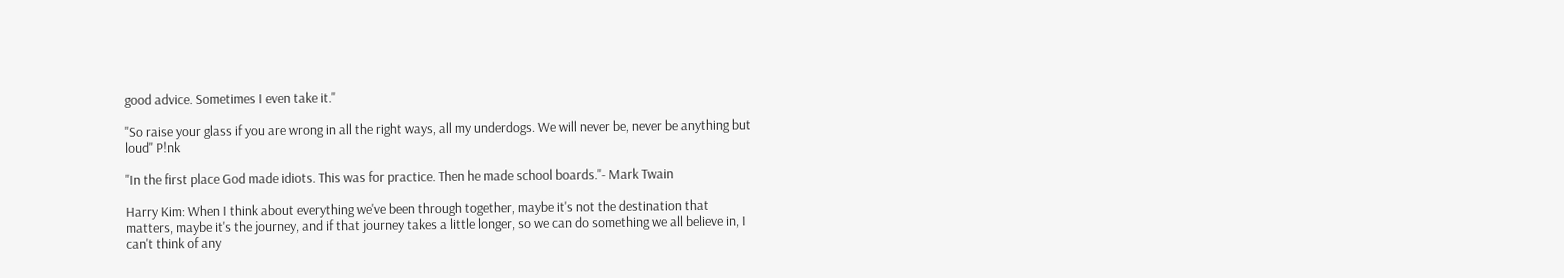good advice. Sometimes I even take it."

"So raise your glass if you are wrong in all the right ways, all my underdogs. We will never be, never be anything but loud" P!nk

"In the first place God made idiots. This was for practice. Then he made school boards."- Mark Twain

Harry Kim: When I think about everything we've been through together, maybe it's not the destination that matters, maybe it's the journey, and if that journey takes a little longer, so we can do something we all believe in, I can't think of any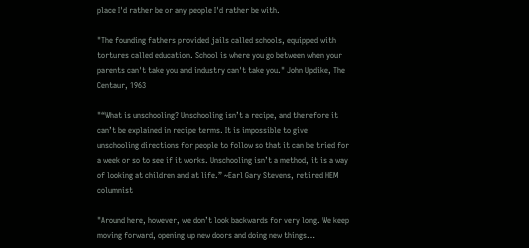place I'd rather be or any people I'd rather be with.

"The founding fathers provided jails called schools, equipped with
tortures called education. School is where you go between when your
parents can't take you and industry can't take you." John Updike, The Centaur, 1963

"“What is unschooling? Unschooling isn’t a recipe, and therefore it can’t be explained in recipe terms. It is impossible to give unschooling directions for people to follow so that it can be tried for a week or so to see if it works. Unschooling isn’t a method, it is a way of looking at children and at life.” ~Earl Gary Stevens, retired HEM columnist

"Around here, however, we don’t look backwards for very long. We keep moving forward, opening up new doors and doing new things…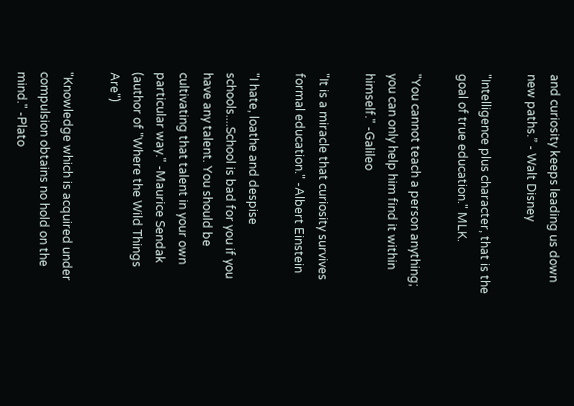and curiosity keeps leading us down new paths.” - Walt Disney

"Intelligence plus character, that is the goal of true education." MLK.

"You cannot teach a person anything; you can only help him find it within himself." -Galileo

"It is a miracle that curiosity survives formal education." -Albert Einstein

"I hate, loathe and despise schools....School is bad for you if you have any talent. You should be cultivating that talent in your own particular way." -Maurice Sendak (author of "Where the Wild Things Are")

"Knowledge which is acquired under compulsion obtains no hold on the mind." -Plato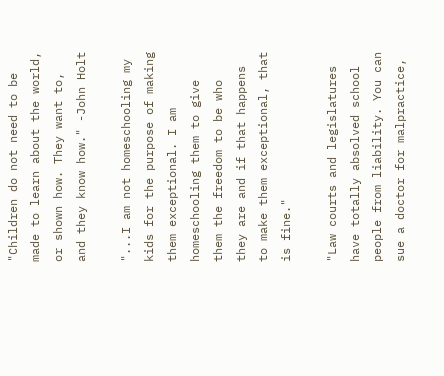"Children do not need to be made to learn about the world, or shown how. They want to, and they know how." -John Holt

"...I am not homeschooling my kids for the purpose of making them exceptional. I am homeschooling them to give them the freedom to be who they are and if that happens to make them exceptional, that is fine."

"Law courts and legislatures have totally absolved school people from liability. You can sue a doctor for malpractice,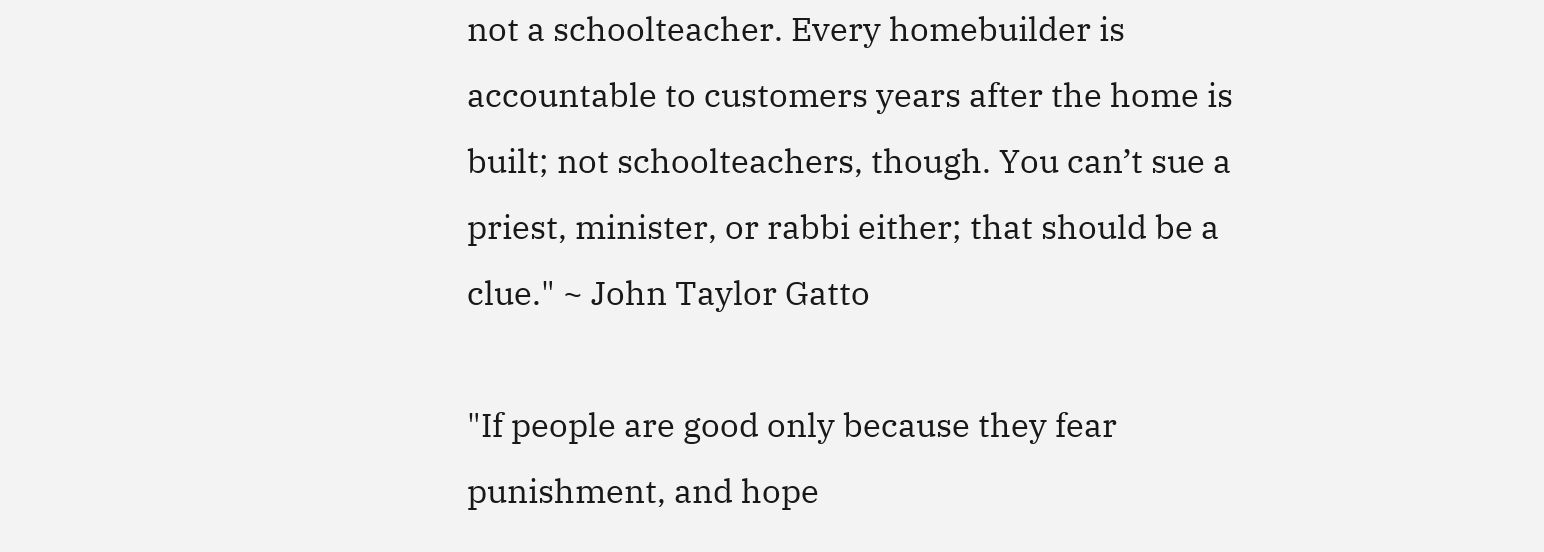not a schoolteacher. Every homebuilder is accountable to customers years after the home is built; not schoolteachers, though. You can’t sue a priest, minister, or rabbi either; that should be a clue." ~ John Taylor Gatto

"If people are good only because they fear punishment, and hope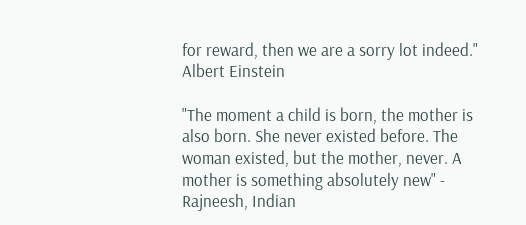for reward, then we are a sorry lot indeed."
Albert Einstein

"The moment a child is born, the mother is also born. She never existed before. The woman existed, but the mother, never. A mother is something absolutely new" - Rajneesh, Indian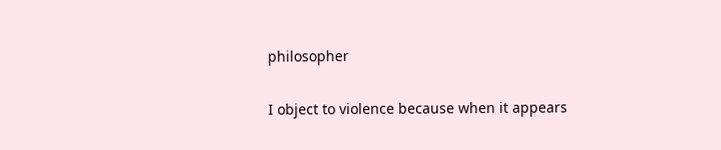philosopher

I object to violence because when it appears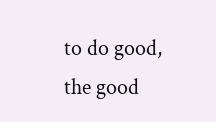to do good, the good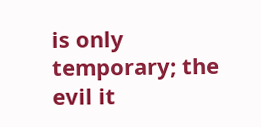is only temporary; the evil it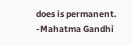does is permanent. -Mahatma Gandhi